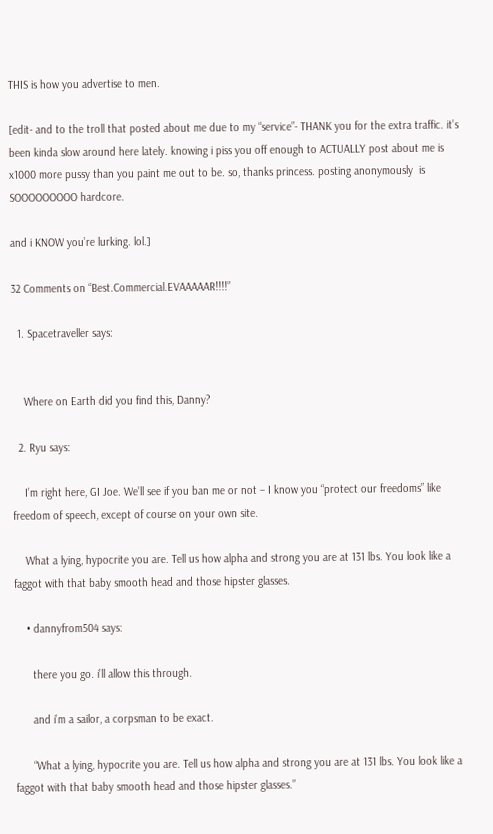THIS is how you advertise to men.

[edit- and to the troll that posted about me due to my “service”- THANK you for the extra traffic. it’s been kinda slow around here lately. knowing i piss you off enough to ACTUALLY post about me is x1000 more pussy than you paint me out to be. so, thanks princess. posting anonymously  is SOOOOOOOOO hardcore.

and i KNOW you’re lurking. lol.]

32 Comments on “Best.Commercial.EVAAAAAR!!!!”

  1. Spacetraveller says:


    Where on Earth did you find this, Danny?

  2. Ryu says:

    I’m right here, GI Joe. We’ll see if you ban me or not – I know you “protect our freedoms” like freedom of speech, except of course on your own site.

    What a lying, hypocrite you are. Tell us how alpha and strong you are at 131 lbs. You look like a faggot with that baby smooth head and those hipster glasses.

    • dannyfrom504 says:

      there you go. i’ll allow this through.

      and i’m a sailor, a corpsman to be exact.

      “What a lying, hypocrite you are. Tell us how alpha and strong you are at 131 lbs. You look like a faggot with that baby smooth head and those hipster glasses.”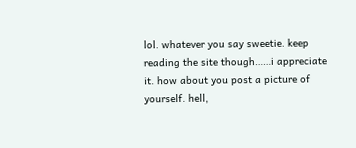lol. whatever you say sweetie. keep reading the site though……i appreciate it. how about you post a picture of yourself. hell,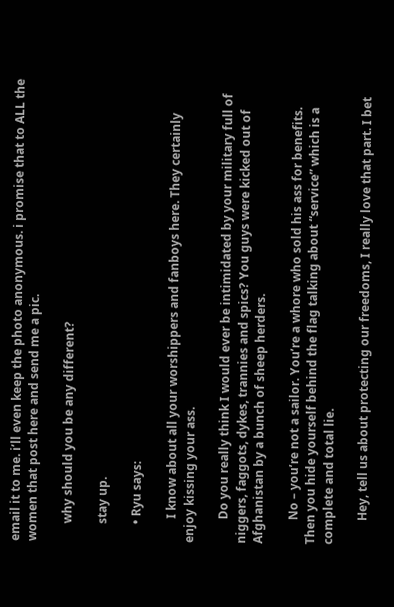email it to me. i’ll even keep the photo anonymous. i promise that to ALL the women that post here and send me a pic.

      why should you be any different?

      stay up.

      • Ryu says:

        I know about all your worshippers and fanboys here. They certainly enjoy kissing your ass.

        Do you really think I would ever be intimidated by your military full of niggers, faggots, dykes, trannies and spics? You guys were kicked out of Afghanistan by a bunch of sheep herders.

        No – you’re not a sailor. You’re a whore who sold his ass for benefits. Then you hide yourself behind the flag talking about “service” which is a complete and total lie.

        Hey, tell us about protecting our freedoms, I really love that part. I bet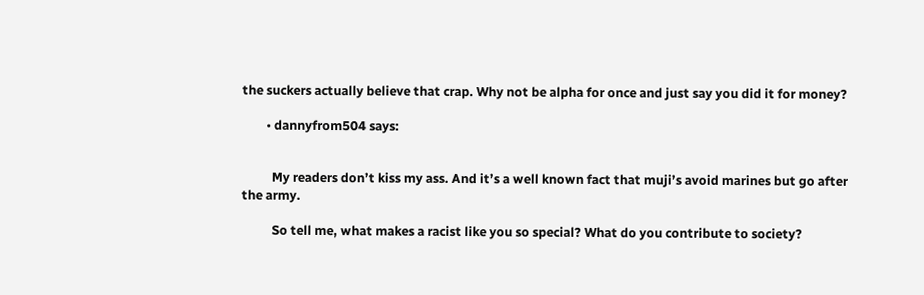the suckers actually believe that crap. Why not be alpha for once and just say you did it for money?

        • dannyfrom504 says:


          My readers don’t kiss my ass. And it’s a well known fact that muji’s avoid marines but go after the army.

          So tell me, what makes a racist like you so special? What do you contribute to society?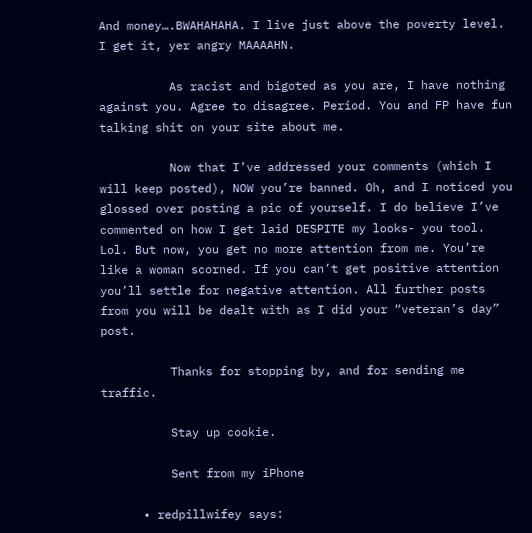And money….BWAHAHAHA. I live just above the poverty level. I get it, yer angry MAAAAHN.

          As racist and bigoted as you are, I have nothing against you. Agree to disagree. Period. You and FP have fun talking shit on your site about me.

          Now that I’ve addressed your comments (which I will keep posted), NOW you’re banned. Oh, and I noticed you glossed over posting a pic of yourself. I do believe I’ve commented on how I get laid DESPITE my looks- you tool. Lol. But now, you get no more attention from me. You’re like a woman scorned. If you can’t get positive attention you’ll settle for negative attention. All further posts from you will be dealt with as I did your “veteran’s day” post.

          Thanks for stopping by, and for sending me traffic.

          Stay up cookie.

          Sent from my iPhone

      • redpillwifey says: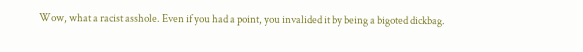Wow, what a racist asshole. Even if you had a point, you invalided it by being a bigoted dickbag.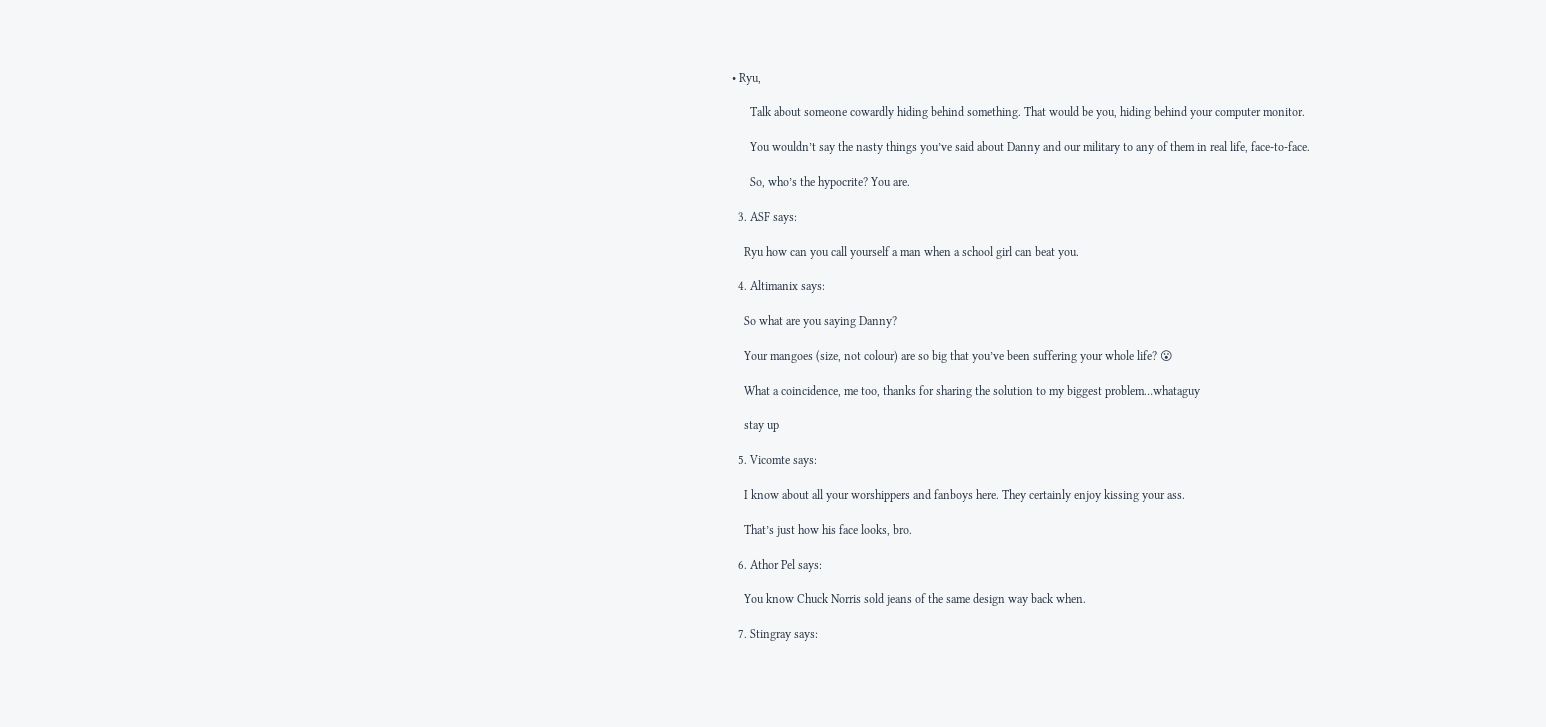• Ryu,

      Talk about someone cowardly hiding behind something. That would be you, hiding behind your computer monitor.

      You wouldn’t say the nasty things you’ve said about Danny and our military to any of them in real life, face-to-face.

      So, who’s the hypocrite? You are.

  3. ASF says:

    Ryu how can you call yourself a man when a school girl can beat you.

  4. Altimanix says:

    So what are you saying Danny?

    Your mangoes (size, not colour) are so big that you’ve been suffering your whole life? 😮

    What a coincidence, me too, thanks for sharing the solution to my biggest problem…whataguy

    stay up

  5. Vicomte says:

    I know about all your worshippers and fanboys here. They certainly enjoy kissing your ass.

    That’s just how his face looks, bro.

  6. Athor Pel says:

    You know Chuck Norris sold jeans of the same design way back when.

  7. Stingray says: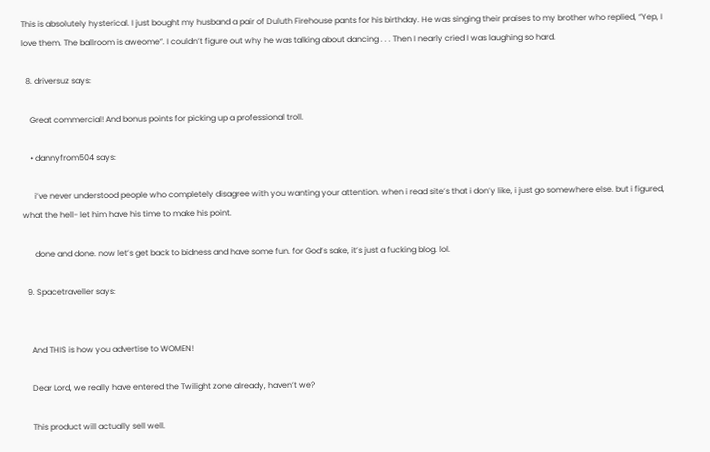This is absolutely hysterical. I just bought my husband a pair of Duluth Firehouse pants for his birthday. He was singing their praises to my brother who replied, “Yep, I love them. The ballroom is aweome”. I couldn’t figure out why he was talking about dancing . . . Then I nearly cried I was laughing so hard.

  8. driversuz says:

    Great commercial! And bonus points for picking up a professional troll.

    • dannyfrom504 says:

      i’ve never understood people who completely disagree with you wanting your attention. when i read site’s that i don’y like, i just go somewhere else. but i figured, what the hell- let him have his time to make his point.

      done and done. now let’s get back to bidness and have some fun. for God’s sake, it’s just a fucking blog. lol.

  9. Spacetraveller says:


    And THIS is how you advertise to WOMEN!

    Dear Lord, we really have entered the Twilight zone already, haven’t we?

    This product will actually sell well.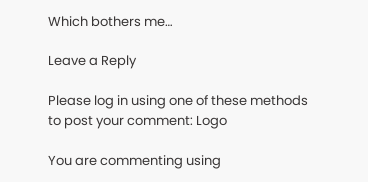Which bothers me…

Leave a Reply

Please log in using one of these methods to post your comment: Logo

You are commenting using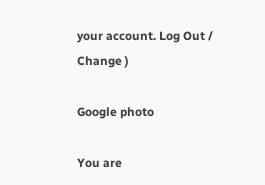your account. Log Out /  Change )

Google photo

You are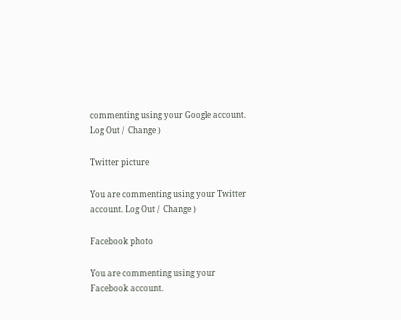commenting using your Google account. Log Out /  Change )

Twitter picture

You are commenting using your Twitter account. Log Out /  Change )

Facebook photo

You are commenting using your Facebook account.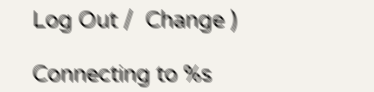Log Out /  Change )

Connecting to %s